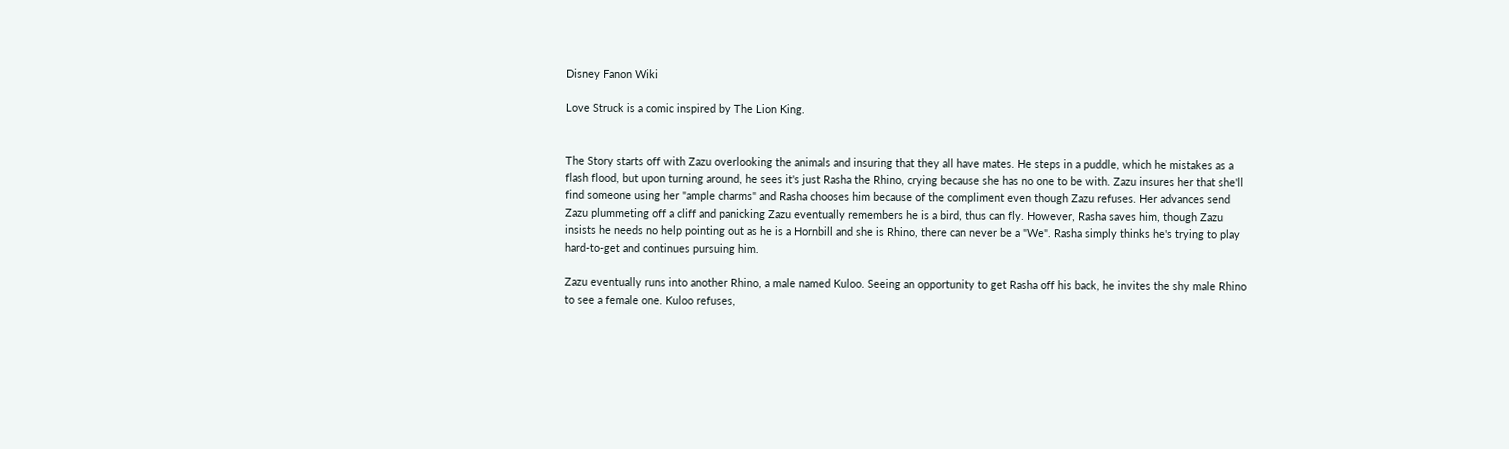Disney Fanon Wiki

Love Struck is a comic inspired by The Lion King.


The Story starts off with Zazu overlooking the animals and insuring that they all have mates. He steps in a puddle, which he mistakes as a flash flood, but upon turning around, he sees it's just Rasha the Rhino, crying because she has no one to be with. Zazu insures her that she'll find someone using her "ample charms" and Rasha chooses him because of the compliment even though Zazu refuses. Her advances send Zazu plummeting off a cliff and panicking Zazu eventually remembers he is a bird, thus can fly. However, Rasha saves him, though Zazu insists he needs no help pointing out as he is a Hornbill and she is Rhino, there can never be a "We". Rasha simply thinks he's trying to play hard-to-get and continues pursuing him.

Zazu eventually runs into another Rhino, a male named Kuloo. Seeing an opportunity to get Rasha off his back, he invites the shy male Rhino to see a female one. Kuloo refuses,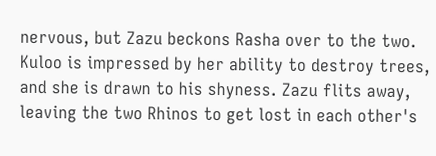nervous, but Zazu beckons Rasha over to the two. Kuloo is impressed by her ability to destroy trees, and she is drawn to his shyness. Zazu flits away, leaving the two Rhinos to get lost in each other's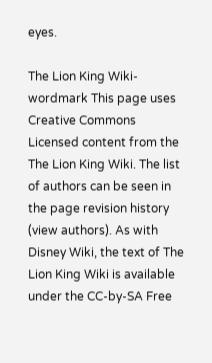eyes.

The Lion King Wiki-wordmark This page uses Creative Commons Licensed content from the The Lion King Wiki. The list of authors can be seen in the page revision history (view authors). As with Disney Wiki, the text of The Lion King Wiki is available under the CC-by-SA Free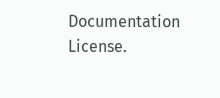Documentation License.